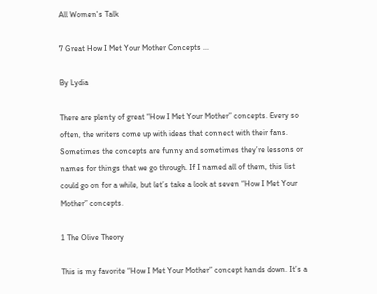All Women's Talk

7 Great How I Met Your Mother Concepts ...

By Lydia

There are plenty of great “How I Met Your Mother” concepts. Every so often, the writers come up with ideas that connect with their fans. Sometimes the concepts are funny and sometimes they’re lessons or names for things that we go through. If I named all of them, this list could go on for a while, but let’s take a look at seven “How I Met Your Mother” concepts.

1 The Olive Theory

This is my favorite “How I Met Your Mother” concept hands down. It’s a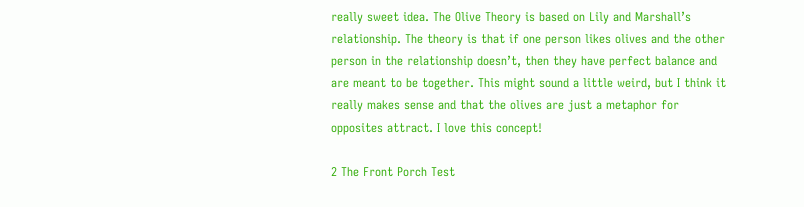really sweet idea. The Olive Theory is based on Lily and Marshall’s relationship. The theory is that if one person likes olives and the other person in the relationship doesn’t, then they have perfect balance and are meant to be together. This might sound a little weird, but I think it really makes sense and that the olives are just a metaphor for opposites attract. I love this concept!

2 The Front Porch Test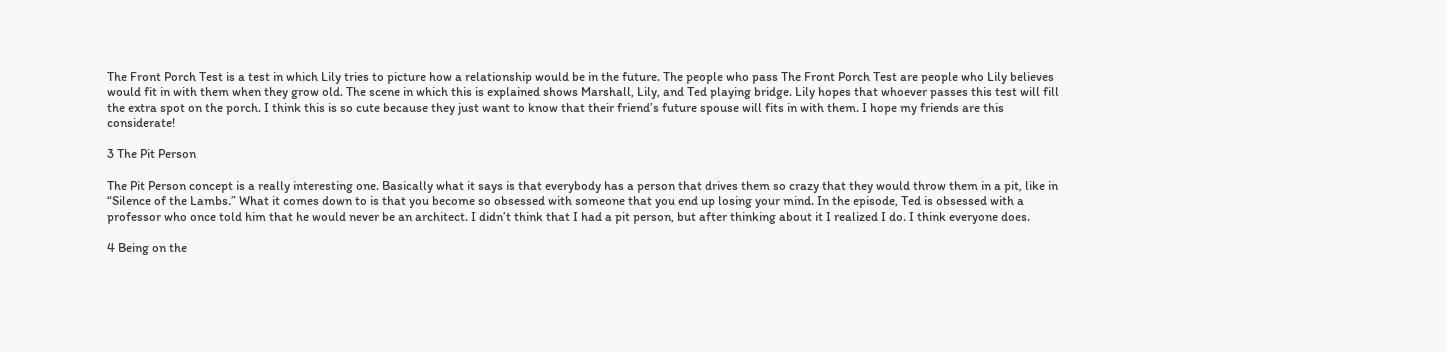The Front Porch Test is a test in which Lily tries to picture how a relationship would be in the future. The people who pass The Front Porch Test are people who Lily believes would fit in with them when they grow old. The scene in which this is explained shows Marshall, Lily, and Ted playing bridge. Lily hopes that whoever passes this test will fill the extra spot on the porch. I think this is so cute because they just want to know that their friend’s future spouse will fits in with them. I hope my friends are this considerate!

3 The Pit Person

The Pit Person concept is a really interesting one. Basically what it says is that everybody has a person that drives them so crazy that they would throw them in a pit, like in “Silence of the Lambs.” What it comes down to is that you become so obsessed with someone that you end up losing your mind. In the episode, Ted is obsessed with a professor who once told him that he would never be an architect. I didn’t think that I had a pit person, but after thinking about it I realized I do. I think everyone does.

4 Being on the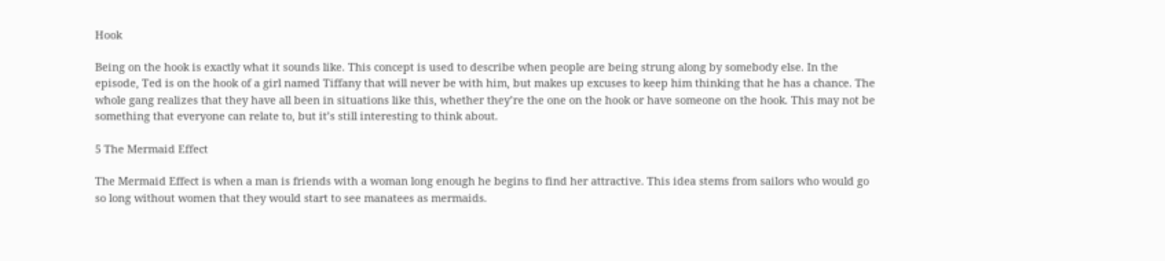Hook

Being on the hook is exactly what it sounds like. This concept is used to describe when people are being strung along by somebody else. In the episode, Ted is on the hook of a girl named Tiffany that will never be with him, but makes up excuses to keep him thinking that he has a chance. The whole gang realizes that they have all been in situations like this, whether they’re the one on the hook or have someone on the hook. This may not be something that everyone can relate to, but it’s still interesting to think about.

5 The Mermaid Effect

The Mermaid Effect is when a man is friends with a woman long enough he begins to find her attractive. This idea stems from sailors who would go so long without women that they would start to see manatees as mermaids.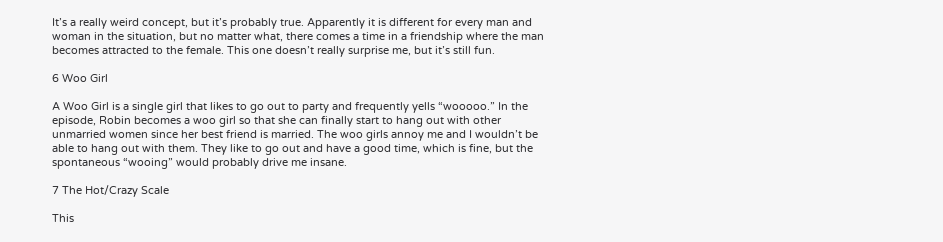It’s a really weird concept, but it’s probably true. Apparently it is different for every man and woman in the situation, but no matter what, there comes a time in a friendship where the man becomes attracted to the female. This one doesn’t really surprise me, but it’s still fun.

6 Woo Girl

A Woo Girl is a single girl that likes to go out to party and frequently yells “wooooo.” In the episode, Robin becomes a woo girl so that she can finally start to hang out with other unmarried women since her best friend is married. The woo girls annoy me and I wouldn’t be able to hang out with them. They like to go out and have a good time, which is fine, but the spontaneous “wooing” would probably drive me insane.

7 The Hot/Crazy Scale

This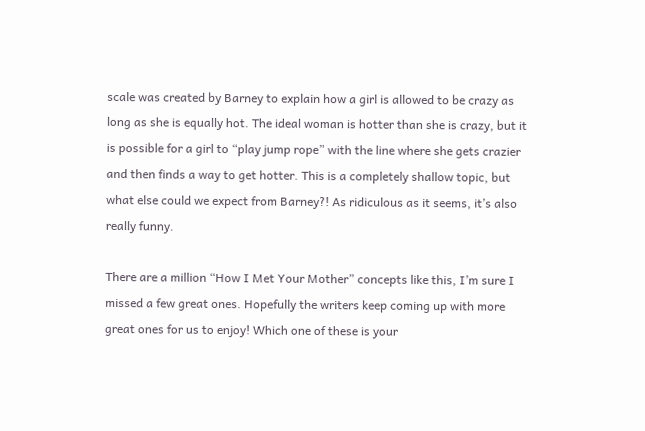scale was created by Barney to explain how a girl is allowed to be crazy as long as she is equally hot. The ideal woman is hotter than she is crazy, but it is possible for a girl to “play jump rope” with the line where she gets crazier and then finds a way to get hotter. This is a completely shallow topic, but what else could we expect from Barney?! As ridiculous as it seems, it’s also really funny.

There are a million “How I Met Your Mother” concepts like this, I’m sure I missed a few great ones. Hopefully the writers keep coming up with more great ones for us to enjoy! Which one of these is your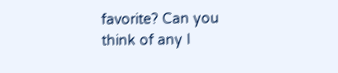favorite? Can you think of any I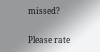missed?

Please rate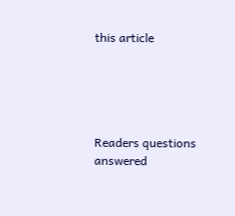this article





Readers questions answered